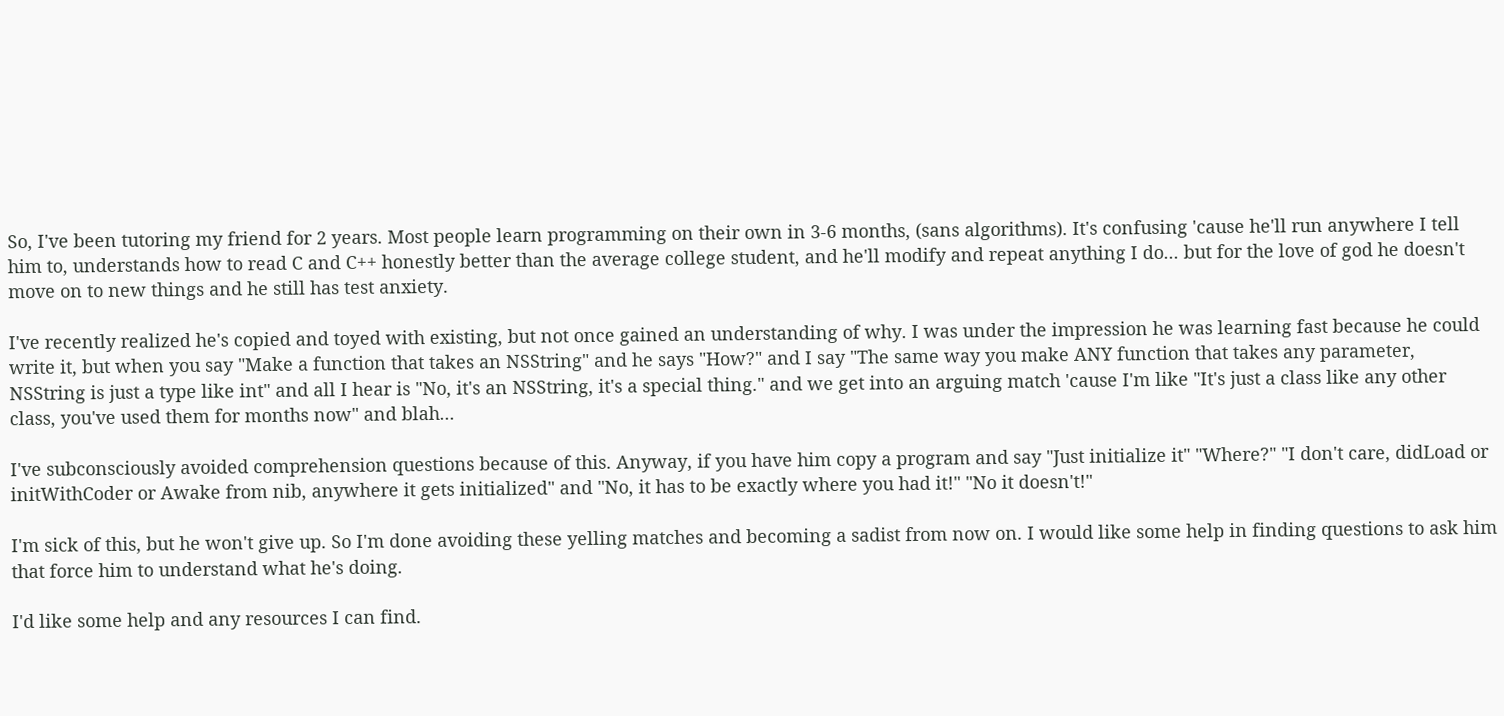So, I've been tutoring my friend for 2 years. Most people learn programming on their own in 3-6 months, (sans algorithms). It's confusing 'cause he'll run anywhere I tell him to, understands how to read C and C++ honestly better than the average college student, and he'll modify and repeat anything I do... but for the love of god he doesn't move on to new things and he still has test anxiety.

I've recently realized he's copied and toyed with existing, but not once gained an understanding of why. I was under the impression he was learning fast because he could write it, but when you say "Make a function that takes an NSString" and he says "How?" and I say "The same way you make ANY function that takes any parameter, NSString is just a type like int" and all I hear is "No, it's an NSString, it's a special thing." and we get into an arguing match 'cause I'm like "It's just a class like any other class, you've used them for months now" and blah...

I've subconsciously avoided comprehension questions because of this. Anyway, if you have him copy a program and say "Just initialize it" "Where?" "I don't care, didLoad or initWithCoder or Awake from nib, anywhere it gets initialized" and "No, it has to be exactly where you had it!" "No it doesn't!"

I'm sick of this, but he won't give up. So I'm done avoiding these yelling matches and becoming a sadist from now on. I would like some help in finding questions to ask him that force him to understand what he's doing.

I'd like some help and any resources I can find.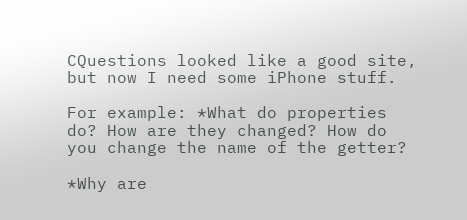CQuestions looked like a good site, but now I need some iPhone stuff.

For example: *What do properties do? How are they changed? How do you change the name of the getter?

*Why are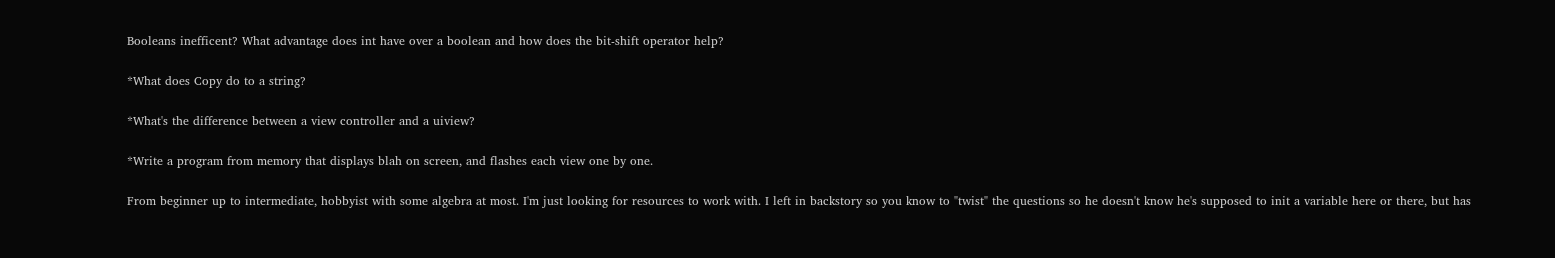Booleans inefficent? What advantage does int have over a boolean and how does the bit-shift operator help?

*What does Copy do to a string?

*What's the difference between a view controller and a uiview?

*Write a program from memory that displays blah on screen, and flashes each view one by one.

From beginner up to intermediate, hobbyist with some algebra at most. I'm just looking for resources to work with. I left in backstory so you know to "twist" the questions so he doesn't know he's supposed to init a variable here or there, but has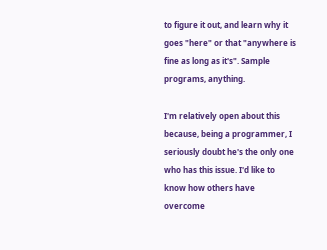to figure it out, and learn why it goes "here" or that "anywhere is fine as long as it's". Sample programs, anything.

I'm relatively open about this because, being a programmer, I seriously doubt he's the only one who has this issue. I'd like to know how others have overcome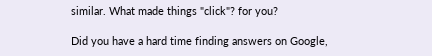similar. What made things "click"? for you?

Did you have a hard time finding answers on Google,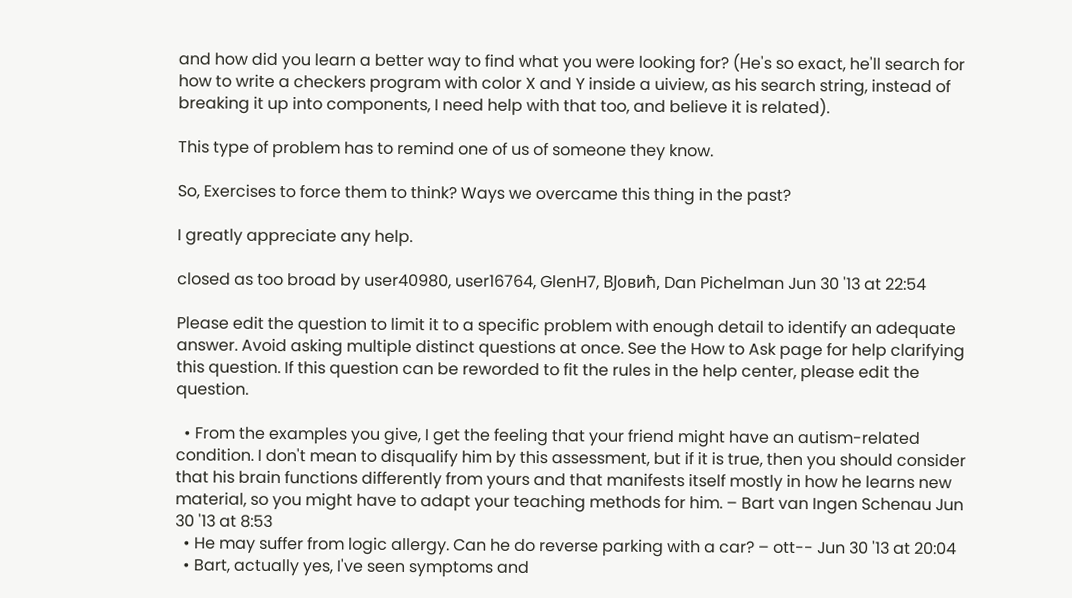and how did you learn a better way to find what you were looking for? (He's so exact, he'll search for how to write a checkers program with color X and Y inside a uiview, as his search string, instead of breaking it up into components, I need help with that too, and believe it is related).

This type of problem has to remind one of us of someone they know.

So, Exercises to force them to think? Ways we overcame this thing in the past?

I greatly appreciate any help.

closed as too broad by user40980, user16764, GlenH7, BЈовић, Dan Pichelman Jun 30 '13 at 22:54

Please edit the question to limit it to a specific problem with enough detail to identify an adequate answer. Avoid asking multiple distinct questions at once. See the How to Ask page for help clarifying this question. If this question can be reworded to fit the rules in the help center, please edit the question.

  • From the examples you give, I get the feeling that your friend might have an autism-related condition. I don't mean to disqualify him by this assessment, but if it is true, then you should consider that his brain functions differently from yours and that manifests itself mostly in how he learns new material, so you might have to adapt your teaching methods for him. – Bart van Ingen Schenau Jun 30 '13 at 8:53
  • He may suffer from logic allergy. Can he do reverse parking with a car? – ott-- Jun 30 '13 at 20:04
  • Bart, actually yes, I've seen symptoms and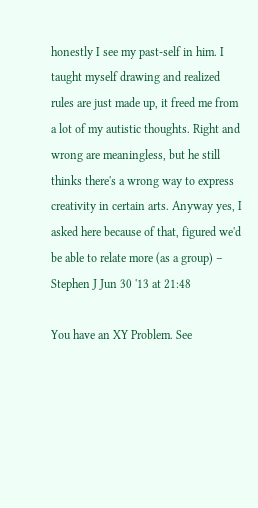honestly I see my past-self in him. I taught myself drawing and realized rules are just made up, it freed me from a lot of my autistic thoughts. Right and wrong are meaningless, but he still thinks there's a wrong way to express creativity in certain arts. Anyway yes, I asked here because of that, figured we'd be able to relate more (as a group) – Stephen J Jun 30 '13 at 21:48

You have an XY Problem. See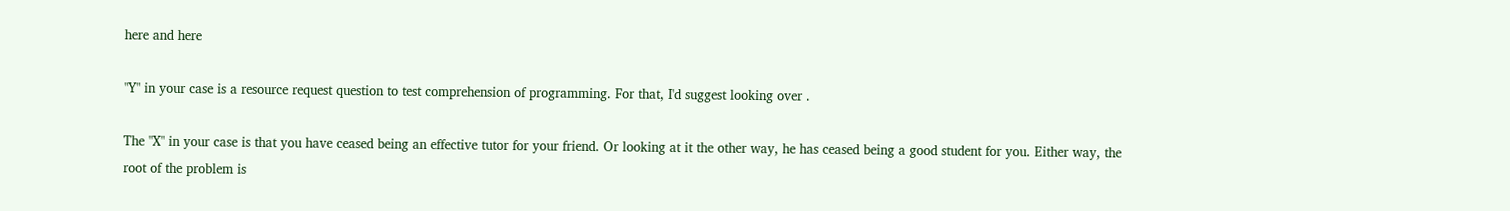here and here

"Y" in your case is a resource request question to test comprehension of programming. For that, I'd suggest looking over .

The "X" in your case is that you have ceased being an effective tutor for your friend. Or looking at it the other way, he has ceased being a good student for you. Either way, the root of the problem is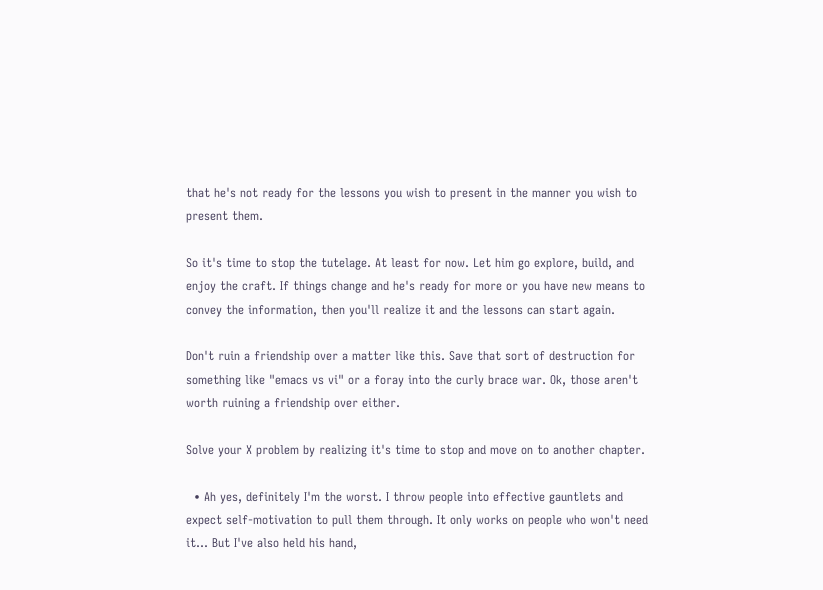that he's not ready for the lessons you wish to present in the manner you wish to present them.

So it's time to stop the tutelage. At least for now. Let him go explore, build, and enjoy the craft. If things change and he's ready for more or you have new means to convey the information, then you'll realize it and the lessons can start again.

Don't ruin a friendship over a matter like this. Save that sort of destruction for something like "emacs vs vi" or a foray into the curly brace war. Ok, those aren't worth ruining a friendship over either.

Solve your X problem by realizing it's time to stop and move on to another chapter.

  • Ah yes, definitely I'm the worst. I throw people into effective gauntlets and expect self-motivation to pull them through. It only works on people who won't need it... But I've also held his hand,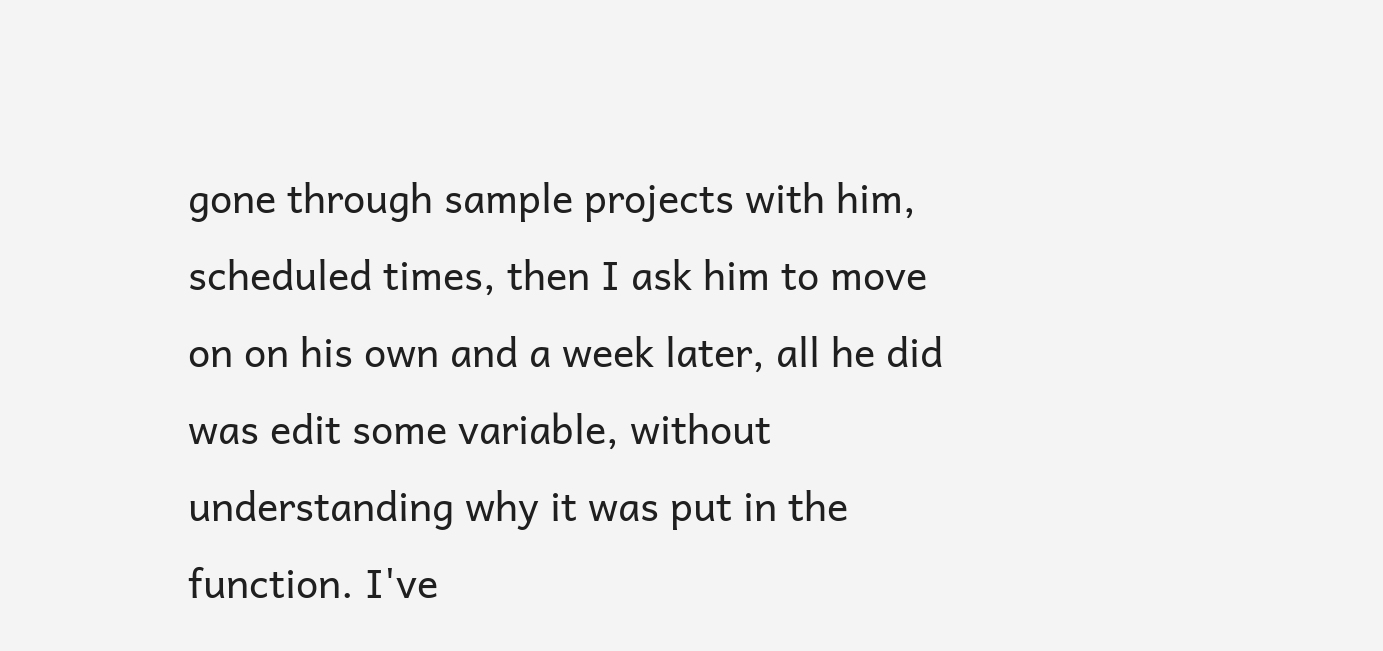gone through sample projects with him, scheduled times, then I ask him to move on on his own and a week later, all he did was edit some variable, without understanding why it was put in the function. I've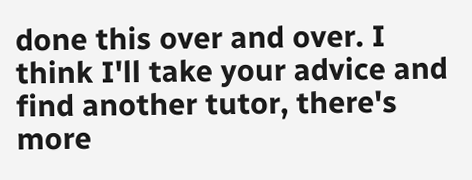done this over and over. I think I'll take your advice and find another tutor, there's more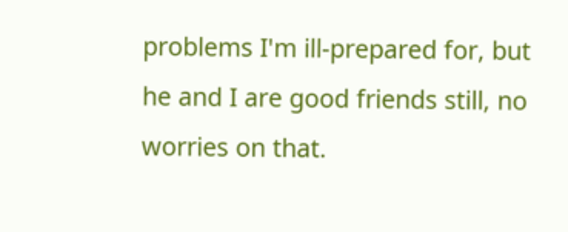problems I'm ill-prepared for, but he and I are good friends still, no worries on that.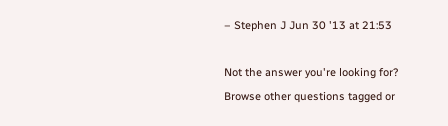– Stephen J Jun 30 '13 at 21:53

Not the answer you're looking for? Browse other questions tagged or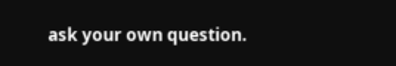ask your own question.